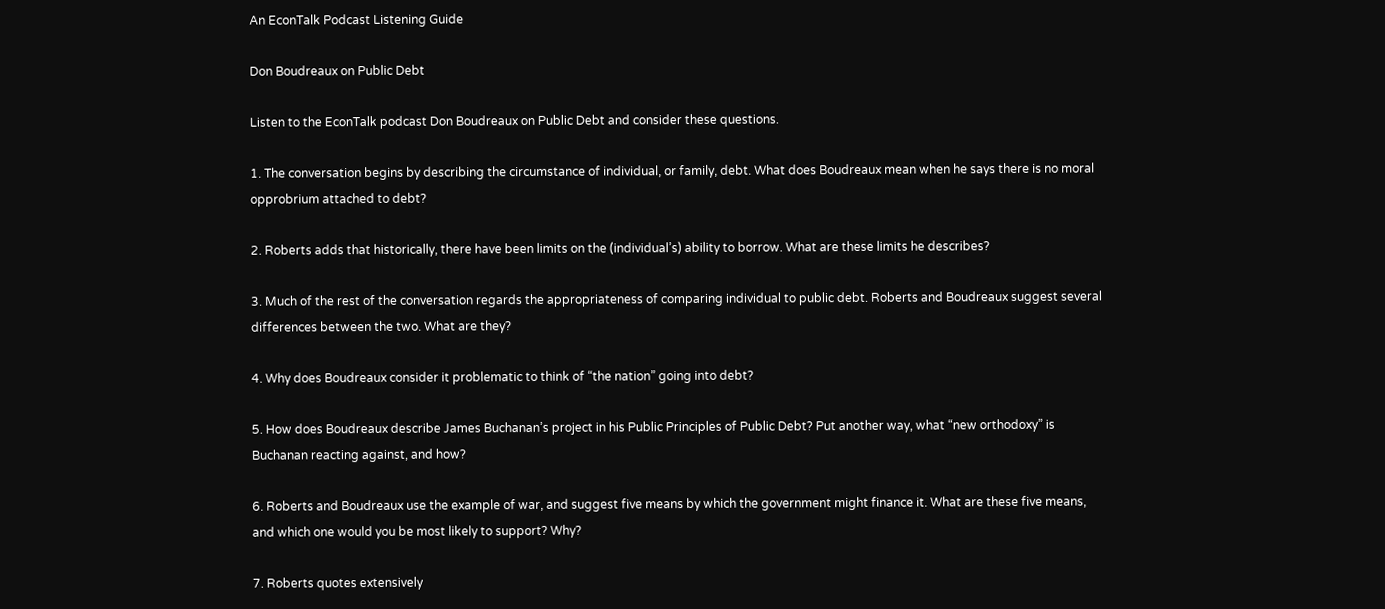An EconTalk Podcast Listening Guide

Don Boudreaux on Public Debt

Listen to the EconTalk podcast Don Boudreaux on Public Debt and consider these questions.

1. The conversation begins by describing the circumstance of individual, or family, debt. What does Boudreaux mean when he says there is no moral opprobrium attached to debt?

2. Roberts adds that historically, there have been limits on the (individual’s) ability to borrow. What are these limits he describes?

3. Much of the rest of the conversation regards the appropriateness of comparing individual to public debt. Roberts and Boudreaux suggest several differences between the two. What are they?

4. Why does Boudreaux consider it problematic to think of “the nation” going into debt?

5. How does Boudreaux describe James Buchanan’s project in his Public Principles of Public Debt? Put another way, what “new orthodoxy” is Buchanan reacting against, and how?

6. Roberts and Boudreaux use the example of war, and suggest five means by which the government might finance it. What are these five means, and which one would you be most likely to support? Why?

7. Roberts quotes extensively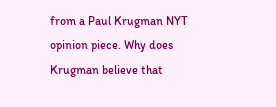from a Paul Krugman NYT opinion piece. Why does Krugman believe that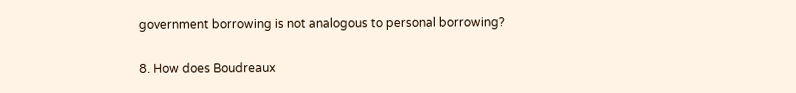government borrowing is not analogous to personal borrowing?

8. How does Boudreaux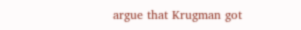argue that Krugman got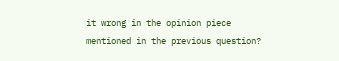it wrong in the opinion piece mentioned in the previous question?